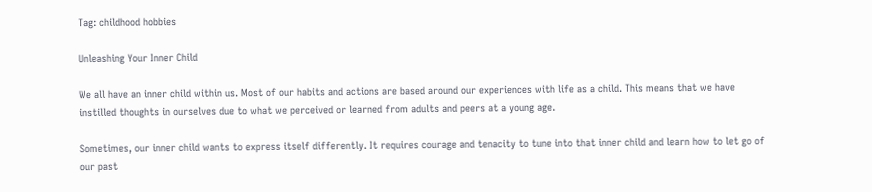Tag: childhood hobbies

Unleashing Your Inner Child

We all have an inner child within us. Most of our habits and actions are based around our experiences with life as a child. This means that we have instilled thoughts in ourselves due to what we perceived or learned from adults and peers at a young age.

Sometimes, our inner child wants to express itself differently. It requires courage and tenacity to tune into that inner child and learn how to let go of our past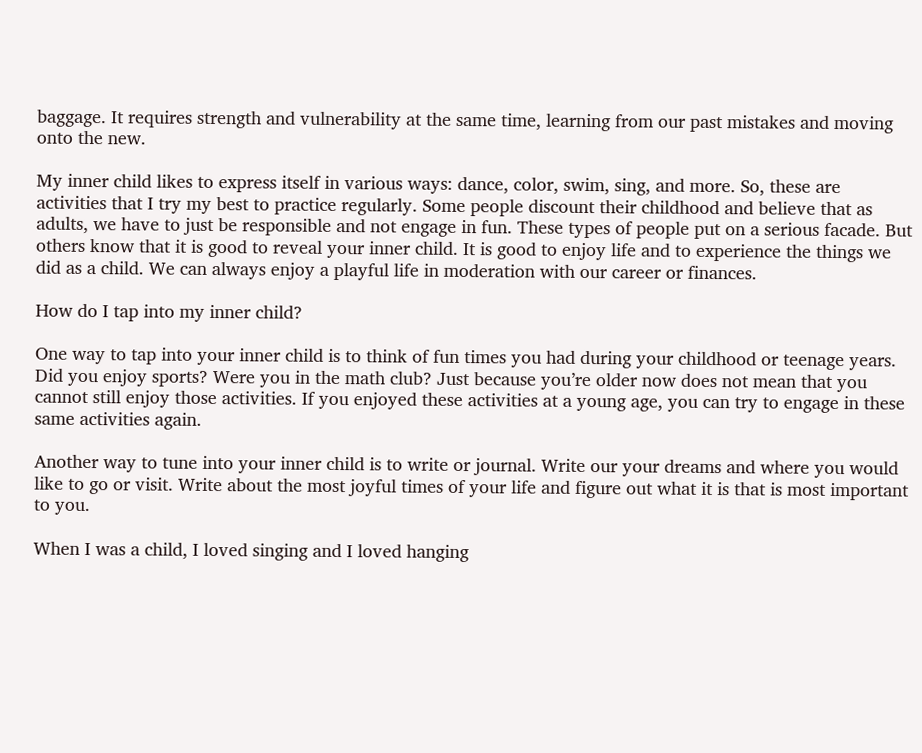baggage. It requires strength and vulnerability at the same time, learning from our past mistakes and moving onto the new.

My inner child likes to express itself in various ways: dance, color, swim, sing, and more. So, these are activities that I try my best to practice regularly. Some people discount their childhood and believe that as adults, we have to just be responsible and not engage in fun. These types of people put on a serious facade. But others know that it is good to reveal your inner child. It is good to enjoy life and to experience the things we did as a child. We can always enjoy a playful life in moderation with our career or finances.

How do I tap into my inner child?

One way to tap into your inner child is to think of fun times you had during your childhood or teenage years. Did you enjoy sports? Were you in the math club? Just because you’re older now does not mean that you cannot still enjoy those activities. If you enjoyed these activities at a young age, you can try to engage in these same activities again.

Another way to tune into your inner child is to write or journal. Write our your dreams and where you would like to go or visit. Write about the most joyful times of your life and figure out what it is that is most important to you.

When I was a child, I loved singing and I loved hanging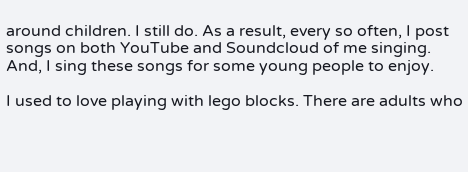around children. I still do. As a result, every so often, I post songs on both YouTube and Soundcloud of me singing. And, I sing these songs for some young people to enjoy.

I used to love playing with lego blocks. There are adults who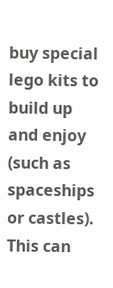buy special lego kits to build up and enjoy (such as spaceships or castles). This can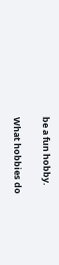be a fun hobby.

What hobbies do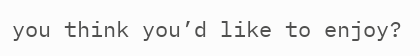you think you’d like to enjoy?